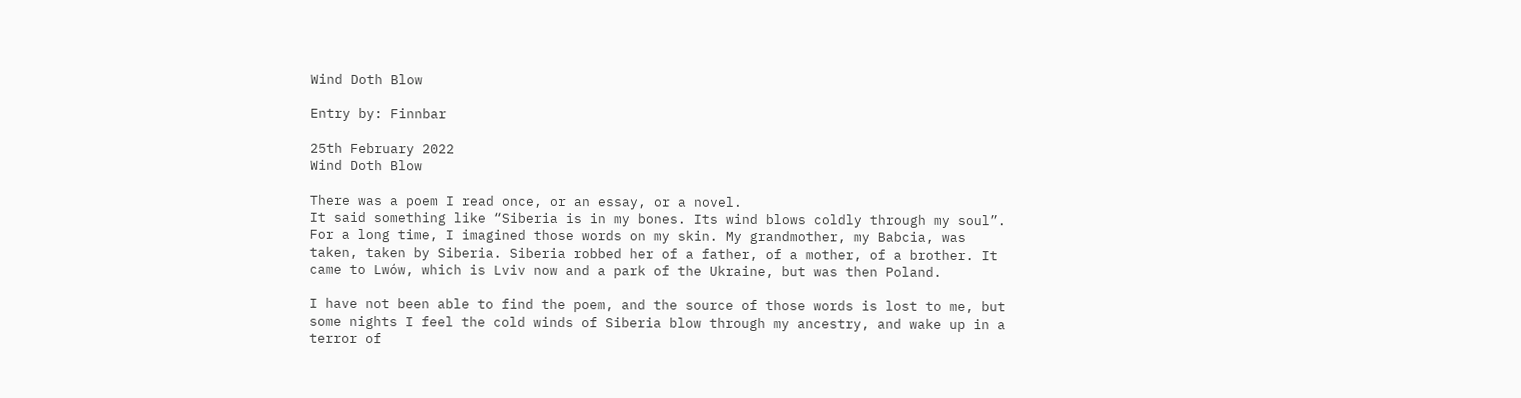Wind Doth Blow

Entry by: Finnbar

25th February 2022
Wind Doth Blow

There was a poem I read once, or an essay, or a novel.
It said something like “Siberia is in my bones. Its wind blows coldly through my soul”. For a long time, I imagined those words on my skin. My grandmother, my Babcia, was taken, taken by Siberia. Siberia robbed her of a father, of a mother, of a brother. It came to Lwów, which is Lviv now and a park of the Ukraine, but was then Poland.

I have not been able to find the poem, and the source of those words is lost to me, but some nights I feel the cold winds of Siberia blow through my ancestry, and wake up in a terror of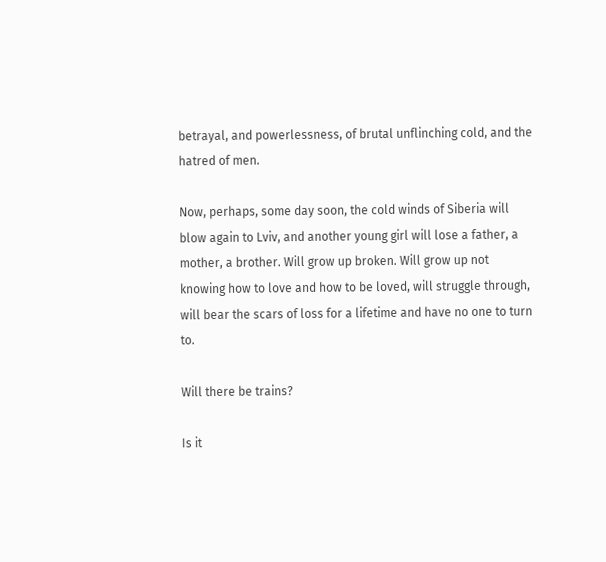betrayal, and powerlessness, of brutal unflinching cold, and the hatred of men.

Now, perhaps, some day soon, the cold winds of Siberia will blow again to Lviv, and another young girl will lose a father, a mother, a brother. Will grow up broken. Will grow up not knowing how to love and how to be loved, will struggle through, will bear the scars of loss for a lifetime and have no one to turn to.

Will there be trains?

Is it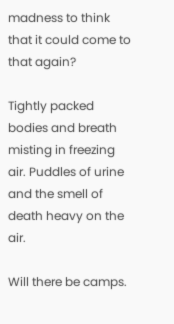madness to think that it could come to that again?

Tightly packed bodies and breath misting in freezing air. Puddles of urine and the smell of death heavy on the air.

Will there be camps.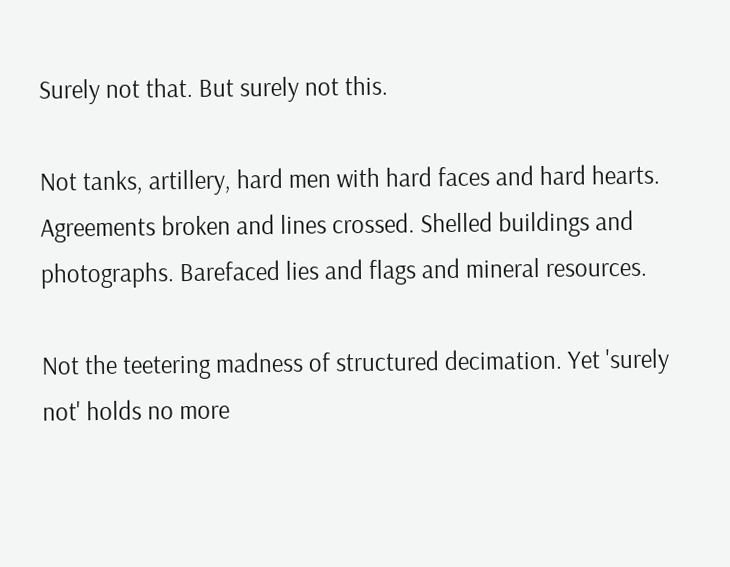Surely not that. But surely not this.

Not tanks, artillery, hard men with hard faces and hard hearts. Agreements broken and lines crossed. Shelled buildings and photographs. Barefaced lies and flags and mineral resources.

Not the teetering madness of structured decimation. Yet 'surely not' holds no more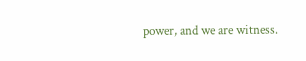power, and we are witness.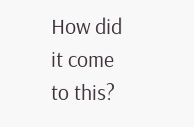How did it come to this?